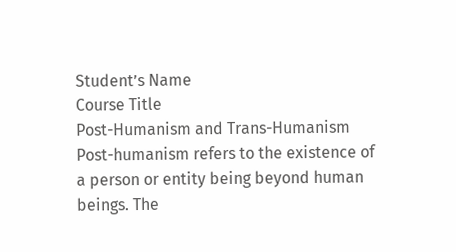Student’s Name
Course Title
Post-Humanism and Trans-Humanism
Post-humanism refers to the existence of a person or entity being beyond human beings. The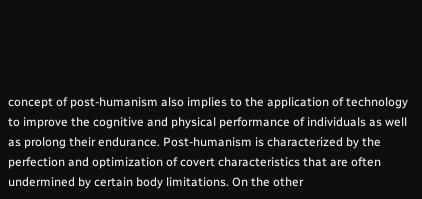concept of post-humanism also implies to the application of technology to improve the cognitive and physical performance of individuals as well as prolong their endurance. Post-humanism is characterized by the perfection and optimization of covert characteristics that are often undermined by certain body limitations. On the other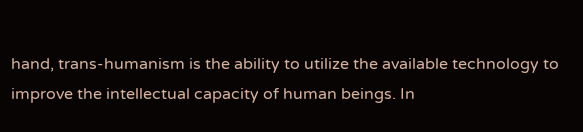hand, trans-humanism is the ability to utilize the available technology to improve the intellectual capacity of human beings. In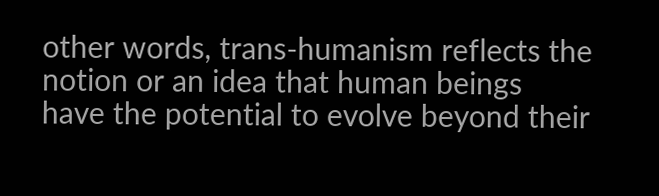other words, trans-humanism reflects the notion or an idea that human beings have the potential to evolve beyond their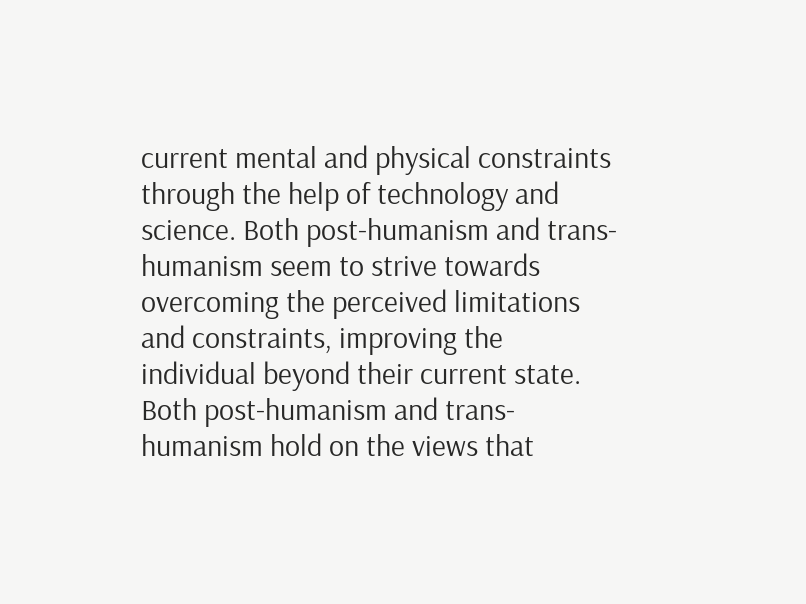current mental and physical constraints through the help of technology and science. Both post-humanism and trans-humanism seem to strive towards overcoming the perceived limitations and constraints, improving the individual beyond their current state. Both post-humanism and trans-humanism hold on the views that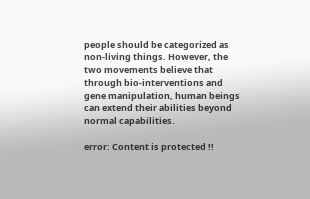people should be categorized as non-living things. However, the two movements believe that through bio-interventions and gene manipulation, human beings can extend their abilities beyond normal capabilities.

error: Content is protected !!